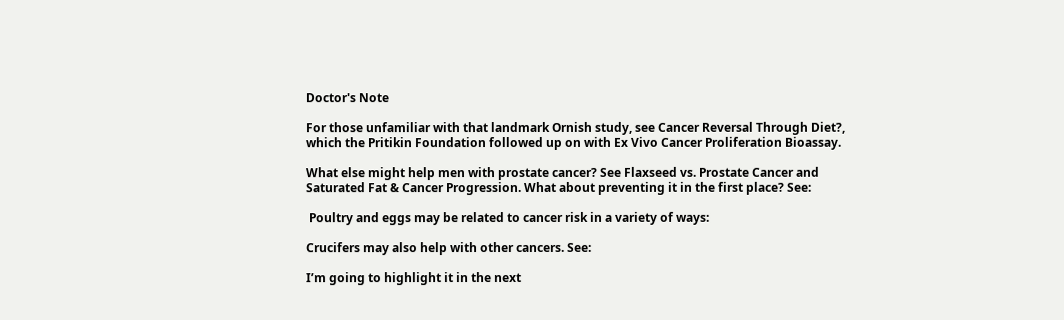Doctor's Note

For those unfamiliar with that landmark Ornish study, see Cancer Reversal Through Diet?, which the Pritikin Foundation followed up on with Ex Vivo Cancer Proliferation Bioassay.

What else might help men with prostate cancer? See Flaxseed vs. Prostate Cancer and Saturated Fat & Cancer Progression. What about preventing it in the first place? See:

 Poultry and eggs may be related to cancer risk in a variety of ways:

Crucifers may also help with other cancers. See:

I’m going to highlight it in the next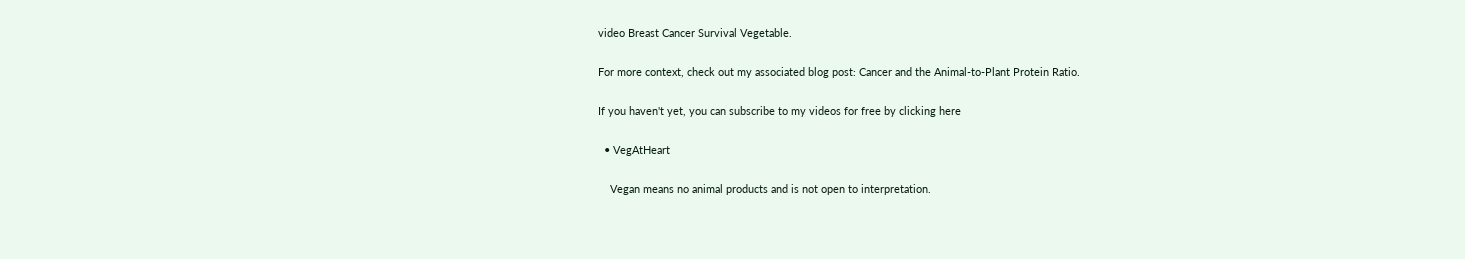video Breast Cancer Survival Vegetable.

For more context, check out my associated blog post: Cancer and the Animal-to-Plant Protein Ratio.

If you haven't yet, you can subscribe to my videos for free by clicking here

  • VegAtHeart

    Vegan means no animal products and is not open to interpretation.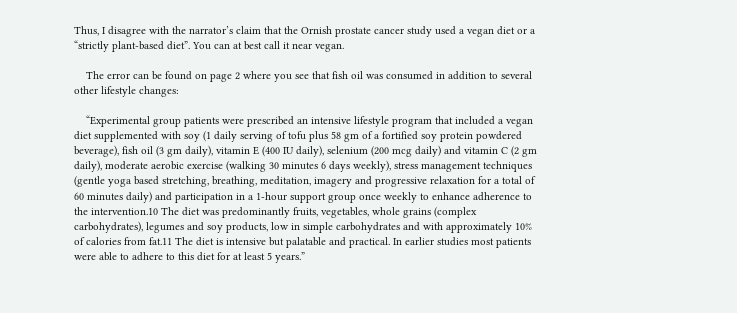Thus, I disagree with the narrator’s claim that the Ornish prostate cancer study used a vegan diet or a “strictly plant-based diet”. You can at best call it near vegan.

    The error can be found on page 2 where you see that fish oil was consumed in addition to several other lifestyle changes:

    “Experimental group patients were prescribed an intensive lifestyle program that included a vegan diet supplemented with soy (1 daily serving of tofu plus 58 gm of a fortified soy protein powdered beverage), fish oil (3 gm daily), vitamin E (400 IU daily), selenium (200 mcg daily) and vitamin C (2 gm daily), moderate aerobic exercise (walking 30 minutes 6 days weekly), stress management techniques (gentle yoga based stretching, breathing, meditation, imagery and progressive relaxation for a total of 60 minutes daily) and participation in a 1-hour support group once weekly to enhance adherence to the intervention.10 The diet was predominantly fruits, vegetables, whole grains (complex carbohydrates), legumes and soy products, low in simple carbohydrates and with approximately 10% of calories from fat.11 The diet is intensive but palatable and practical. In earlier studies most patients were able to adhere to this diet for at least 5 years.”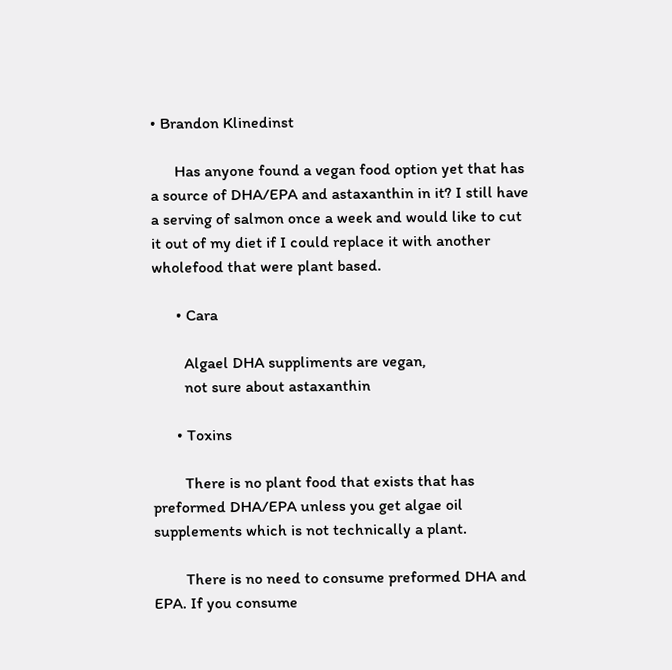• Brandon Klinedinst

      Has anyone found a vegan food option yet that has a source of DHA/EPA and astaxanthin in it? I still have a serving of salmon once a week and would like to cut it out of my diet if I could replace it with another wholefood that were plant based.

      • Cara

        Algael DHA suppliments are vegan,
        not sure about astaxanthin

      • Toxins

        There is no plant food that exists that has preformed DHA/EPA unless you get algae oil supplements which is not technically a plant.

        There is no need to consume preformed DHA and EPA. If you consume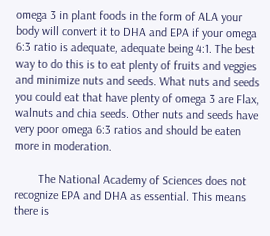omega 3 in plant foods in the form of ALA your body will convert it to DHA and EPA if your omega 6:3 ratio is adequate, adequate being 4:1. The best way to do this is to eat plenty of fruits and veggies and minimize nuts and seeds. What nuts and seeds you could eat that have plenty of omega 3 are Flax, walnuts and chia seeds. Other nuts and seeds have very poor omega 6:3 ratios and should be eaten more in moderation.

        The National Academy of Sciences does not recognize EPA and DHA as essential. This means there is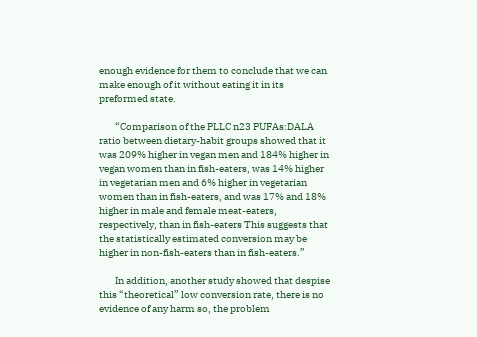enough evidence for them to conclude that we can make enough of it without eating it in its preformed state.

        “Comparison of the PLLC n23 PUFAs:DALA ratio between dietary-habit groups showed that it was 209% higher in vegan men and 184% higher in vegan women than in fish-eaters, was 14% higher in vegetarian men and 6% higher in vegetarian women than in fish-eaters, and was 17% and 18% higher in male and female meat-eaters, respectively, than in fish-eaters This suggests that the statistically estimated conversion may be higher in non-fish-eaters than in fish-eaters.”

        In addition, another study showed that despise this “theoretical” low conversion rate, there is no evidence of any harm so, the problem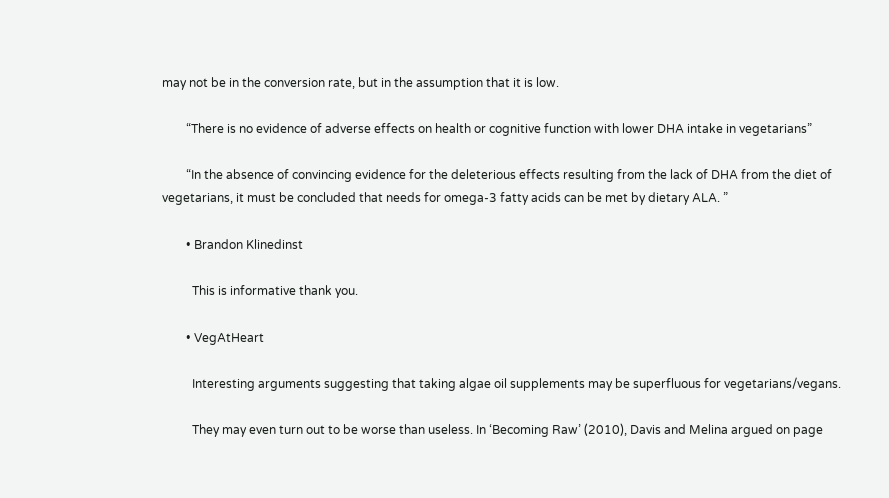may not be in the conversion rate, but in the assumption that it is low.

        “There is no evidence of adverse effects on health or cognitive function with lower DHA intake in vegetarians”

        “In the absence of convincing evidence for the deleterious effects resulting from the lack of DHA from the diet of vegetarians, it must be concluded that needs for omega-3 fatty acids can be met by dietary ALA. ”

        • Brandon Klinedinst

          This is informative thank you.

        • VegAtHeart

          Interesting arguments suggesting that taking algae oil supplements may be superfluous for vegetarians/vegans.

          They may even turn out to be worse than useless. In ‘Becoming Raw’ (2010), Davis and Melina argued on page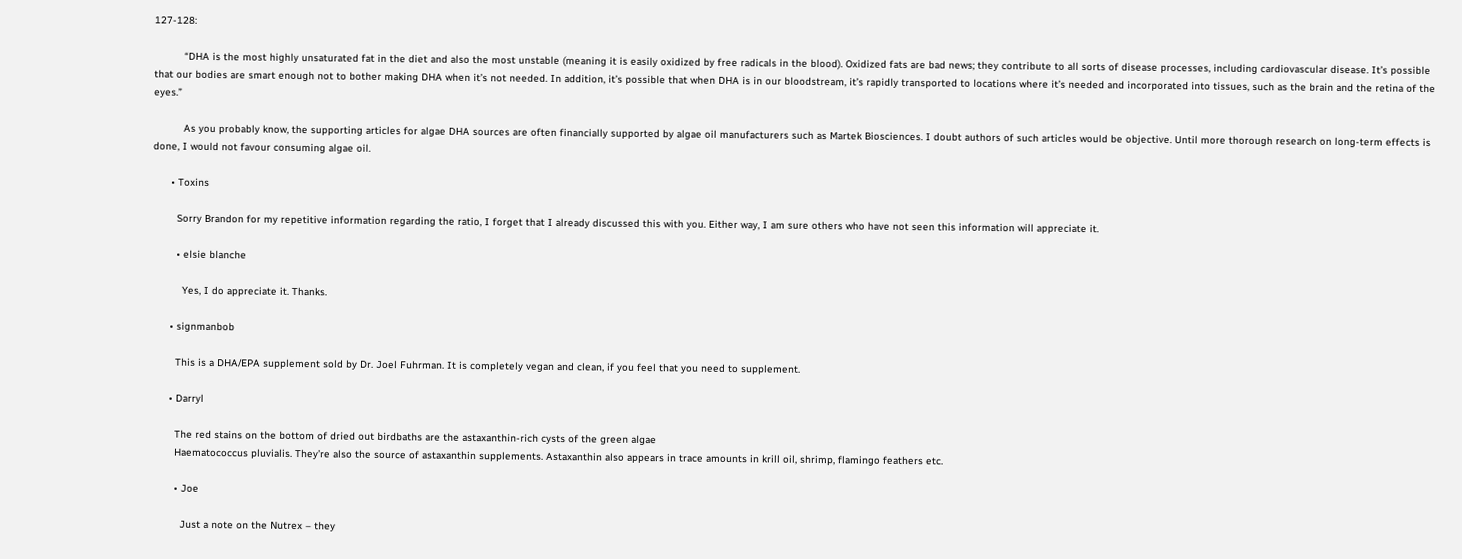127-128:

          “DHA is the most highly unsaturated fat in the diet and also the most unstable (meaning it is easily oxidized by free radicals in the blood). Oxidized fats are bad news; they contribute to all sorts of disease processes, including cardiovascular disease. It’s possible that our bodies are smart enough not to bother making DHA when it’s not needed. In addition, it’s possible that when DHA is in our bloodstream, it’s rapidly transported to locations where it’s needed and incorporated into tissues, such as the brain and the retina of the eyes.”

          As you probably know, the supporting articles for algae DHA sources are often financially supported by algae oil manufacturers such as Martek Biosciences. I doubt authors of such articles would be objective. Until more thorough research on long-term effects is done, I would not favour consuming algae oil.

      • Toxins

        Sorry Brandon for my repetitive information regarding the ratio, I forget that I already discussed this with you. Either way, I am sure others who have not seen this information will appreciate it.

        • elsie blanche

          Yes, I do appreciate it. Thanks.

      • signmanbob

        This is a DHA/EPA supplement sold by Dr. Joel Fuhrman. It is completely vegan and clean, if you feel that you need to supplement.

      • Darryl

        The red stains on the bottom of dried out birdbaths are the astaxanthin-rich cysts of the green algae
        Haematococcus pluvialis. They’re also the source of astaxanthin supplements. Astaxanthin also appears in trace amounts in krill oil, shrimp, flamingo feathers etc.

        • Joe

          Just a note on the Nutrex – they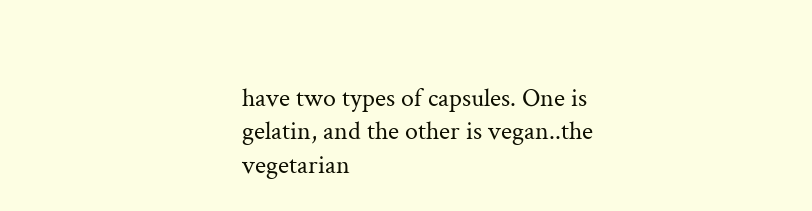have two types of capsules. One is gelatin, and the other is vegan..the vegetarian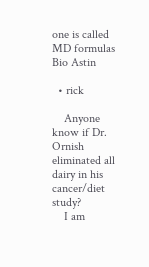one is called MD formulas Bio Astin

  • rick

    Anyone know if Dr. Ornish eliminated all dairy in his cancer/diet study?
    I am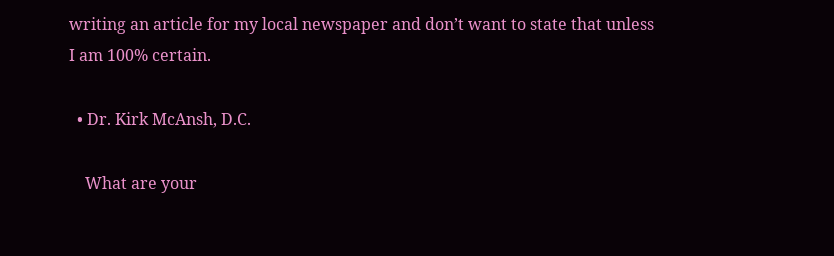writing an article for my local newspaper and don’t want to state that unless I am 100% certain.

  • Dr. Kirk McAnsh, D.C.

    What are your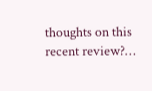thoughts on this recent review?…